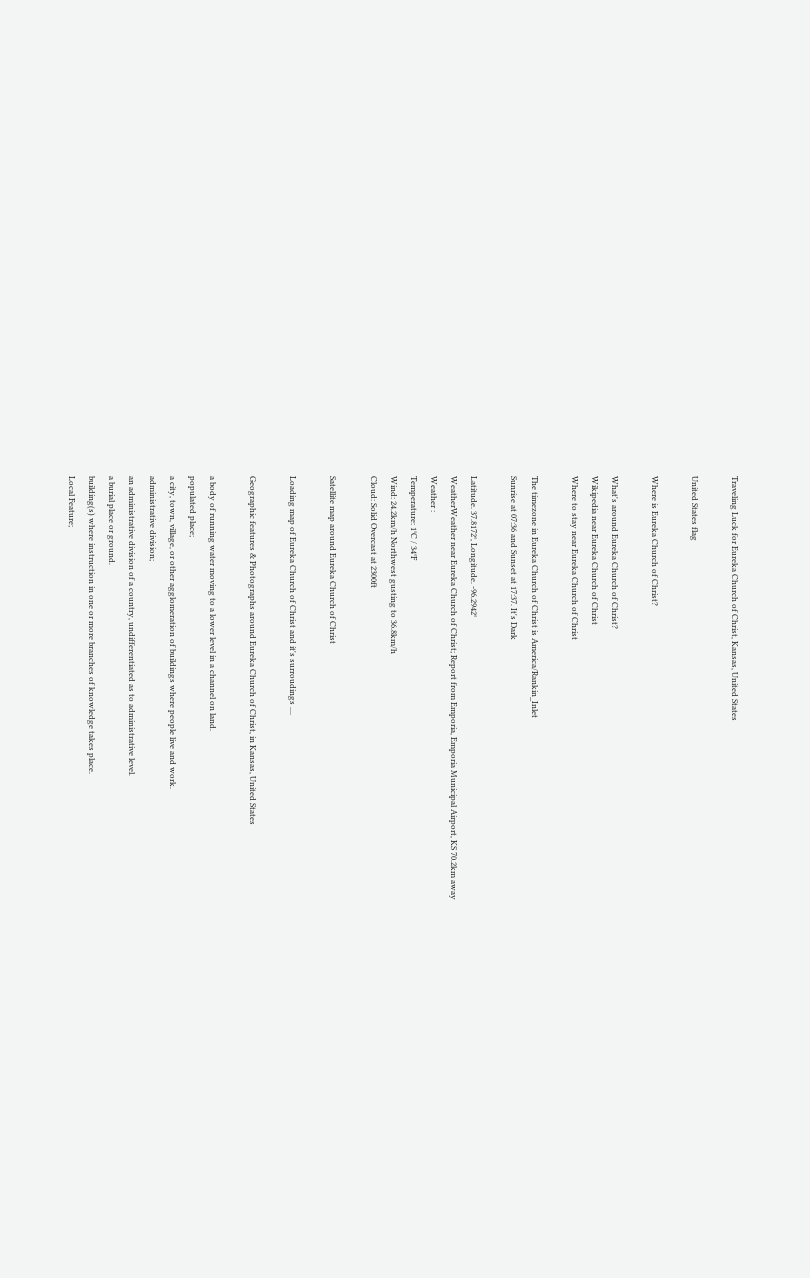Traveling Luck for Eureka Church of Christ, Kansas, United States

United States flag

Where is Eureka Church of Christ?

What's around Eureka Church of Christ?
Wikipedia near Eureka Church of Christ
Where to stay near Eureka Church of Christ

The timezone in Eureka Church of Christ is America/Rankin_Inlet
Sunrise at 07:36 and Sunset at 17:37. It's Dark

Latitude. 37.8172°, Longitude. -96.2942°
WeatherWeather near Eureka Church of Christ; Report from Emporia, Emporia Municipal Airport, KS 70.2km away
Weather :
Temperature: 1°C / 34°F
Wind: 24.2km/h Northwest gusting to 36.8km/h
Cloud: Solid Overcast at 2300ft

Satellite map around Eureka Church of Christ

Loading map of Eureka Church of Christ and it's surroudings ....

Geographic features & Photographs around Eureka Church of Christ, in Kansas, United States

a body of running water moving to a lower level in a channel on land.
populated place;
a city, town, village, or other agglomeration of buildings where people live and work.
administrative division;
an administrative division of a country, undifferentiated as to administrative level.
a burial place or ground.
building(s) where instruction in one or more branches of knowledge takes place.
Local Feature;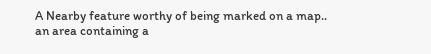A Nearby feature worthy of being marked on a map..
an area containing a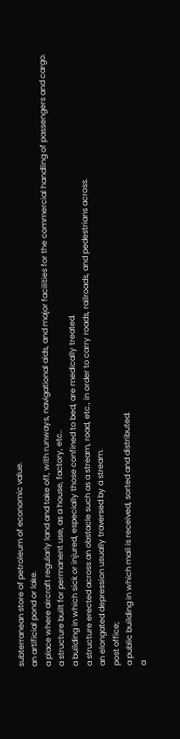subterranean store of petroleum of economic value.
an artificial pond or lake.
a place where aircraft regularly land and take off, with runways, navigational aids, and major facilities for the commercial handling of passengers and cargo.
a structure built for permanent use, as a house, factory, etc..
a building in which sick or injured, especially those confined to bed, are medically treated.
a structure erected across an obstacle such as a stream, road, etc., in order to carry roads, railroads, and pedestrians across.
an elongated depression usually traversed by a stream.
post office;
a public building in which mail is received, sorted and distributed.
a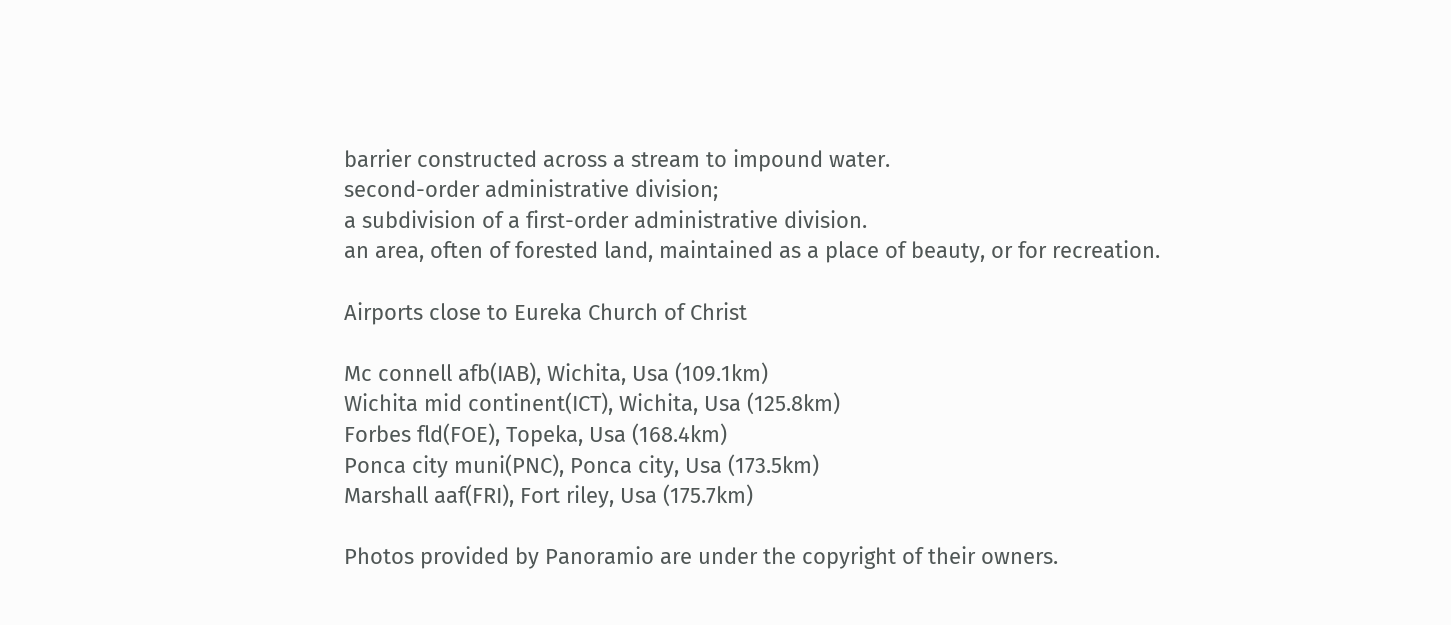barrier constructed across a stream to impound water.
second-order administrative division;
a subdivision of a first-order administrative division.
an area, often of forested land, maintained as a place of beauty, or for recreation.

Airports close to Eureka Church of Christ

Mc connell afb(IAB), Wichita, Usa (109.1km)
Wichita mid continent(ICT), Wichita, Usa (125.8km)
Forbes fld(FOE), Topeka, Usa (168.4km)
Ponca city muni(PNC), Ponca city, Usa (173.5km)
Marshall aaf(FRI), Fort riley, Usa (175.7km)

Photos provided by Panoramio are under the copyright of their owners.